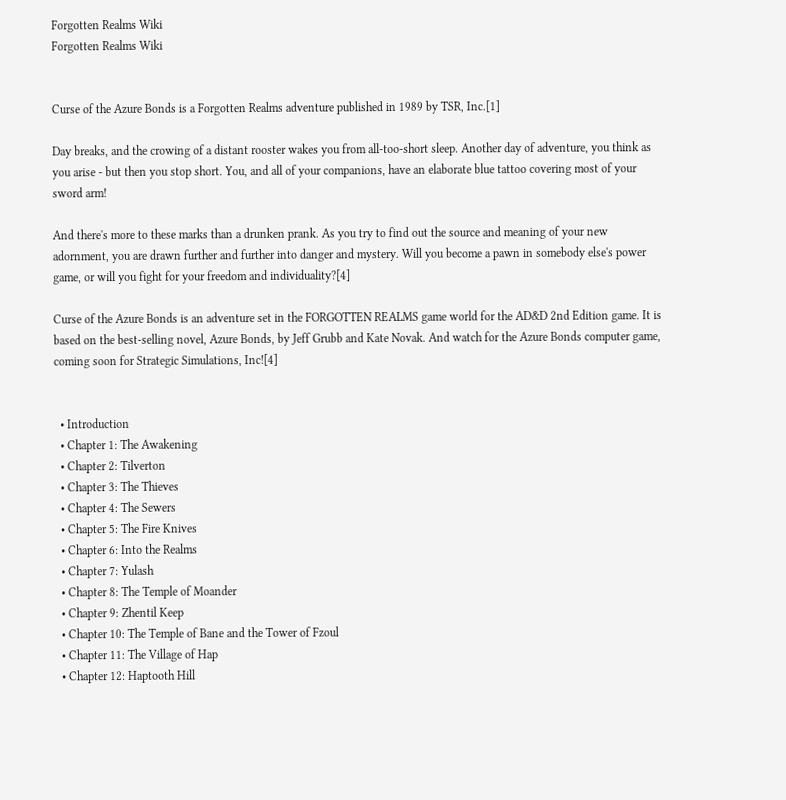Forgotten Realms Wiki
Forgotten Realms Wiki


Curse of the Azure Bonds is a Forgotten Realms adventure published in 1989 by TSR, Inc.[1]

Day breaks, and the crowing of a distant rooster wakes you from all-too-short sleep. Another day of adventure, you think as you arise - but then you stop short. You, and all of your companions, have an elaborate blue tattoo covering most of your sword arm!

And there's more to these marks than a drunken prank. As you try to find out the source and meaning of your new adornment, you are drawn further and further into danger and mystery. Will you become a pawn in somebody else's power game, or will you fight for your freedom and individuality?[4]

Curse of the Azure Bonds is an adventure set in the FORGOTTEN REALMS game world for the AD&D 2nd Edition game. It is based on the best-selling novel, Azure Bonds, by Jeff Grubb and Kate Novak. And watch for the Azure Bonds computer game, coming soon for Strategic Simulations, Inc![4]


  • Introduction
  • Chapter 1: The Awakening
  • Chapter 2: Tilverton
  • Chapter 3: The Thieves
  • Chapter 4: The Sewers
  • Chapter 5: The Fire Knives
  • Chapter 6: Into the Realms
  • Chapter 7: Yulash
  • Chapter 8: The Temple of Moander
  • Chapter 9: Zhentil Keep
  • Chapter 10: The Temple of Bane and the Tower of Fzoul
  • Chapter 11: The Village of Hap
  • Chapter 12: Haptooth Hill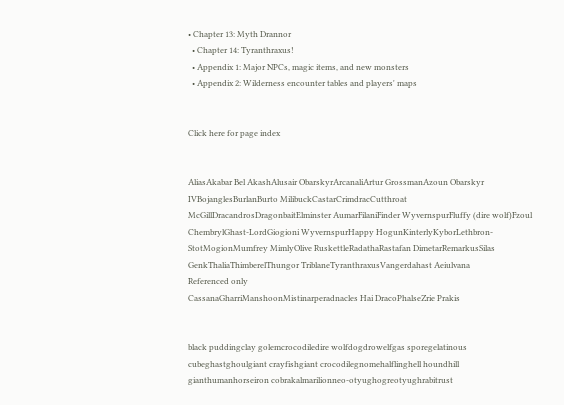• Chapter 13: Myth Drannor
  • Chapter 14: Tyranthraxus!
  • Appendix 1: Major NPCs, magic items, and new monsters
  • Appendix 2: Wilderness encounter tables and players' maps


Click here for page index


AliasAkabar Bel AkashAlusair ObarskyrArcanaliArtur GrossmanAzoun Obarskyr IVBojanglesBurlanBurto MilibuckCastarCrimdracCutthroat McGillDracandrosDragonbaitElminster AumarFilaniFinder WyvernspurFluffy (dire wolf)Fzoul ChembrylGhast-LordGiogioni WyvernspurHappy HogunKinterlyKyborLethbron-StotMogionMumfrey MimlyOlive RuskettleRadathaRastafan DimetarRemarkusSilas GenkThaliaThimberelThungor TriblaneTyranthraxusVangerdahast Aeiulvana
Referenced only
CassanaGharriManshoonMistinarperadnacles Hai DracoPhalseZrie Prakis


black puddingclay golemcrocodiledire wolfdogdrowelfgas sporegelatinous cubeghastghoulgiant crayfishgiant crocodilegnomehalflinghell houndhill gianthumanhorseiron cobrakalmarilionneo-otyughogreotyughrabitrust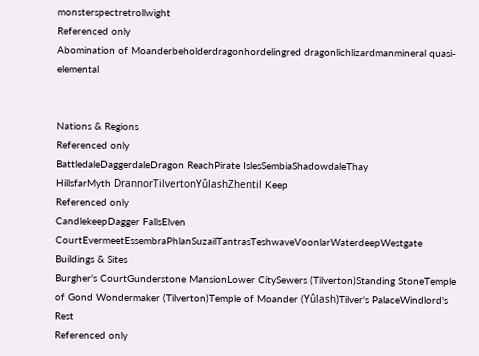monsterspectretrollwight
Referenced only
Abomination of Moanderbeholderdragonhordelingred dragonlichlizardmanmineral quasi-elemental


Nations & Regions
Referenced only
BattledaleDaggerdaleDragon ReachPirate IslesSembiaShadowdaleThay
HillsfarMyth DrannorTilvertonYûlashZhentil Keep
Referenced only
CandlekeepDagger FallsElven CourtEvermeetEssembraPhlanSuzailTantrasTeshwaveVoonlarWaterdeepWestgate
Buildings & Sites
Burgher's CourtGunderstone MansionLower CitySewers (Tilverton)Standing StoneTemple of Gond Wondermaker (Tilverton)Temple of Moander (Yûlash)Tilver's PalaceWindlord's Rest
Referenced only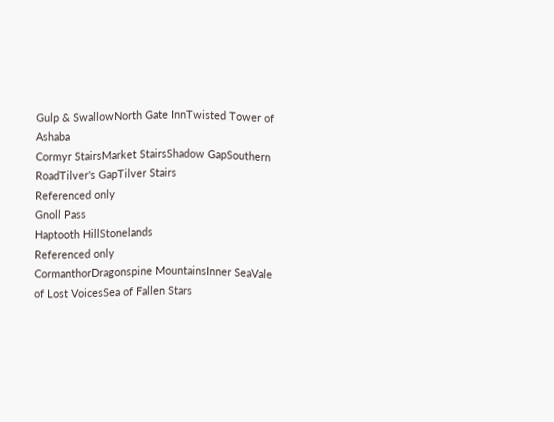Gulp & SwallowNorth Gate InnTwisted Tower of Ashaba
Cormyr StairsMarket StairsShadow GapSouthern RoadTilver's GapTilver Stairs
Referenced only
Gnoll Pass
Haptooth HillStonelands
Referenced only
CormanthorDragonspine MountainsInner SeaVale of Lost VoicesSea of Fallen Stars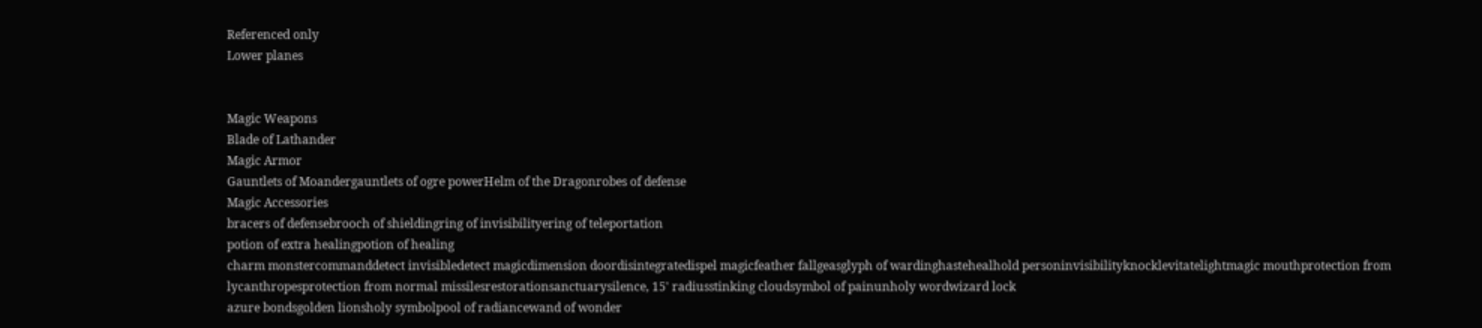Referenced only
Lower planes


Magic Weapons
Blade of Lathander
Magic Armor
Gauntlets of Moandergauntlets of ogre powerHelm of the Dragonrobes of defense
Magic Accessories
bracers of defensebrooch of shieldingring of invisibilityering of teleportation
potion of extra healingpotion of healing
charm monstercommanddetect invisibledetect magicdimension doordisintegratedispel magicfeather fallgeasglyph of wardinghastehealhold personinvisibilityknocklevitatelightmagic mouthprotection from lycanthropesprotection from normal missilesrestorationsanctuarysilence, 15' radiusstinking cloudsymbol of painunholy wordwizard lock
azure bondsgolden lionsholy symbolpool of radiancewand of wonder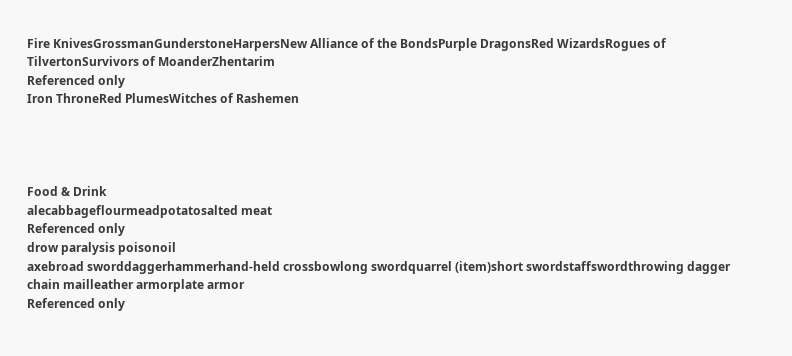Fire KnivesGrossmanGunderstoneHarpersNew Alliance of the BondsPurple DragonsRed WizardsRogues of TilvertonSurvivors of MoanderZhentarim
Referenced only
Iron ThroneRed PlumesWitches of Rashemen




Food & Drink
alecabbageflourmeadpotatosalted meat
Referenced only
drow paralysis poisonoil
axebroad sworddaggerhammerhand-held crossbowlong swordquarrel (item)short swordstaffswordthrowing dagger
chain mailleather armorplate armor
Referenced only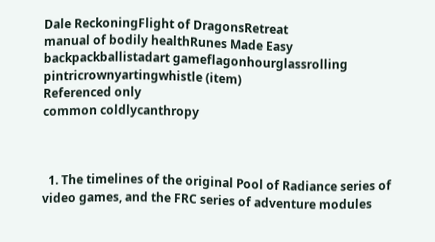Dale ReckoningFlight of DragonsRetreat
manual of bodily healthRunes Made Easy
backpackballistadart gameflagonhourglassrolling pintricrownyartingwhistle (item)
Referenced only
common coldlycanthropy



  1. The timelines of the original Pool of Radiance series of video games, and the FRC series of adventure modules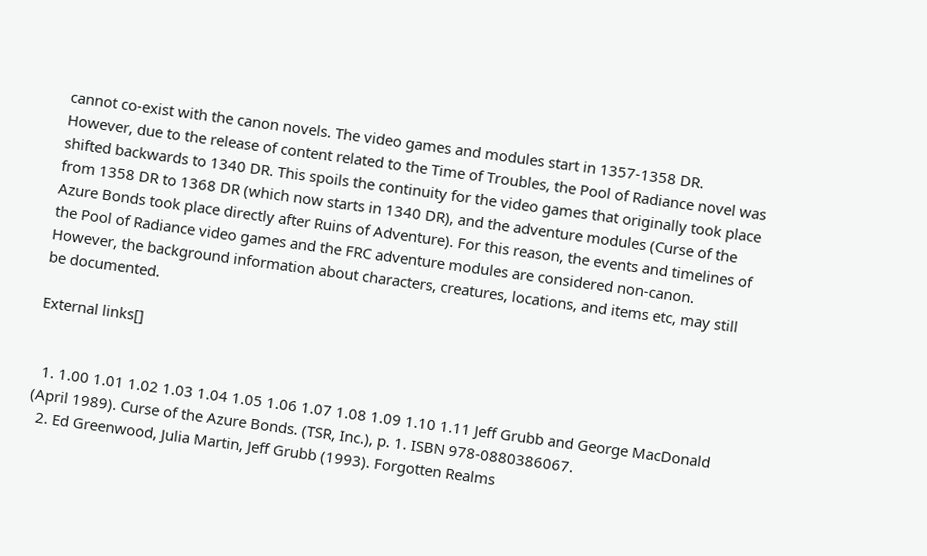cannot co-exist with the canon novels. The video games and modules start in 1357-1358 DR. However, due to the release of content related to the Time of Troubles, the Pool of Radiance novel was shifted backwards to 1340 DR. This spoils the continuity for the video games that originally took place from 1358 DR to 1368 DR (which now starts in 1340 DR), and the adventure modules (Curse of the Azure Bonds took place directly after Ruins of Adventure). For this reason, the events and timelines of the Pool of Radiance video games and the FRC adventure modules are considered non-canon. However, the background information about characters, creatures, locations, and items etc, may still be documented.

External links[]


  1. 1.00 1.01 1.02 1.03 1.04 1.05 1.06 1.07 1.08 1.09 1.10 1.11 Jeff Grubb and George MacDonald (April 1989). Curse of the Azure Bonds. (TSR, Inc.), p. 1. ISBN 978-0880386067.
  2. Ed Greenwood, Julia Martin, Jeff Grubb (1993). Forgotten Realms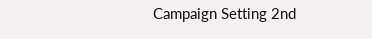Campaign Setting 2nd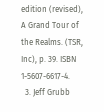edition (revised), A Grand Tour of the Realms. (TSR, Inc), p. 39. ISBN 1-5607-6617-4.
  3. Jeff Grubb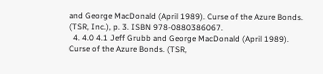and George MacDonald (April 1989). Curse of the Azure Bonds. (TSR, Inc.), p. 3. ISBN 978-0880386067.
  4. 4.0 4.1 Jeff Grubb and George MacDonald (April 1989). Curse of the Azure Bonds. (TSR,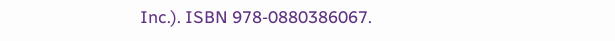Inc.). ISBN 978-0880386067.